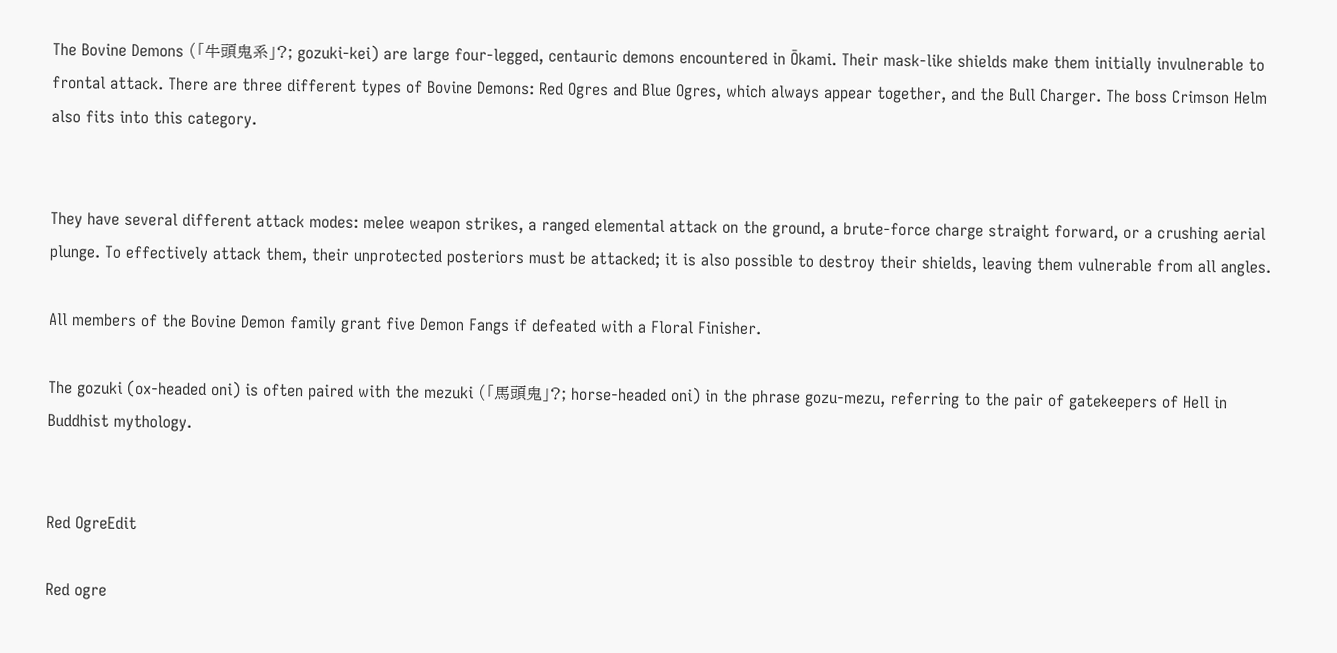The Bovine Demons (「牛頭鬼系」?; gozuki-kei) are large four-legged, centauric demons encountered in Ōkami. Their mask-like shields make them initially invulnerable to frontal attack. There are three different types of Bovine Demons: Red Ogres and Blue Ogres, which always appear together, and the Bull Charger. The boss Crimson Helm also fits into this category.


They have several different attack modes: melee weapon strikes, a ranged elemental attack on the ground, a brute-force charge straight forward, or a crushing aerial plunge. To effectively attack them, their unprotected posteriors must be attacked; it is also possible to destroy their shields, leaving them vulnerable from all angles.

All members of the Bovine Demon family grant five Demon Fangs if defeated with a Floral Finisher.

The gozuki (ox-headed oni) is often paired with the mezuki (「馬頭鬼」?; horse-headed oni) in the phrase gozu-mezu, referring to the pair of gatekeepers of Hell in Buddhist mythology.


Red OgreEdit

Red ogre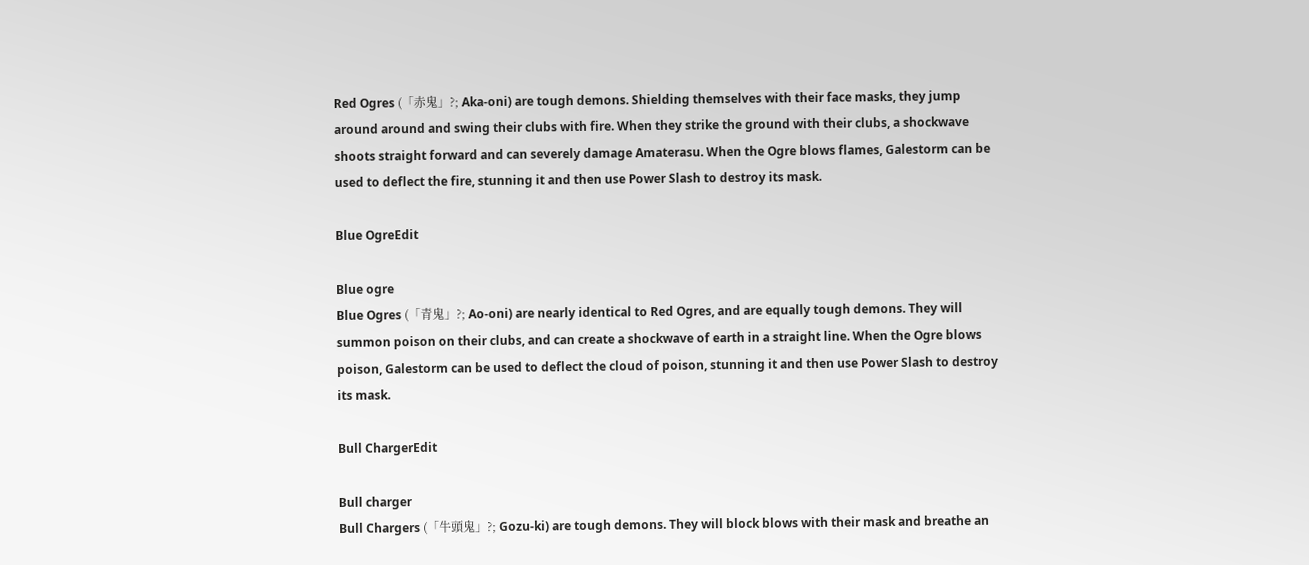Red Ogres (「赤鬼」?; Aka-oni) are tough demons. Shielding themselves with their face masks, they jump around around and swing their clubs with fire. When they strike the ground with their clubs, a shockwave shoots straight forward and can severely damage Amaterasu. When the Ogre blows flames, Galestorm can be used to deflect the fire, stunning it and then use Power Slash to destroy its mask.

Blue OgreEdit

Blue ogre
Blue Ogres (「青鬼」?; Ao-oni) are nearly identical to Red Ogres, and are equally tough demons. They will summon poison on their clubs, and can create a shockwave of earth in a straight line. When the Ogre blows poison, Galestorm can be used to deflect the cloud of poison, stunning it and then use Power Slash to destroy its mask.

Bull ChargerEdit

Bull charger
Bull Chargers (「牛頭鬼」?; Gozu-ki) are tough demons. They will block blows with their mask and breathe an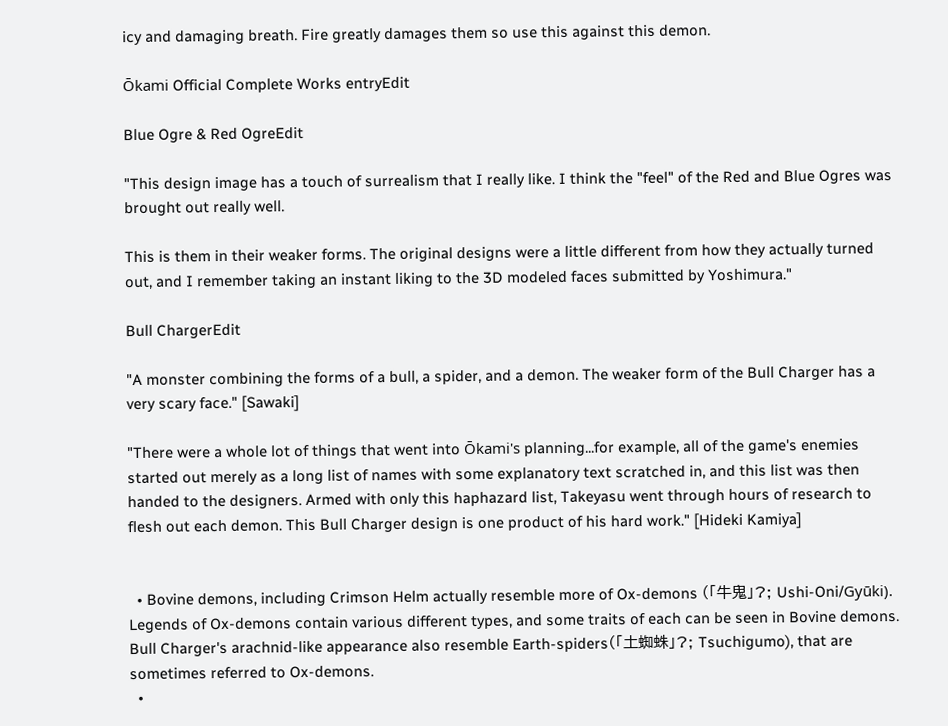icy and damaging breath. Fire greatly damages them so use this against this demon.

Ōkami Official Complete Works entryEdit

Blue Ogre & Red OgreEdit

"This design image has a touch of surrealism that I really like. I think the "feel" of the Red and Blue Ogres was brought out really well.

This is them in their weaker forms. The original designs were a little different from how they actually turned out, and I remember taking an instant liking to the 3D modeled faces submitted by Yoshimura."

Bull ChargerEdit

"A monster combining the forms of a bull, a spider, and a demon. The weaker form of the Bull Charger has a very scary face." [Sawaki]

"There were a whole lot of things that went into Ōkami's planning...for example, all of the game's enemies started out merely as a long list of names with some explanatory text scratched in, and this list was then handed to the designers. Armed with only this haphazard list, Takeyasu went through hours of research to flesh out each demon. This Bull Charger design is one product of his hard work." [Hideki Kamiya]


  • Bovine demons, including Crimson Helm actually resemble more of Ox-demons (「牛鬼」?; Ushi-Oni/Gyūki). Legends of Ox-demons contain various different types, and some traits of each can be seen in Bovine demons. Bull Charger's arachnid-like appearance also resemble Earth-spiders(「土蜘蛛」?; Tsuchigumo), that are sometimes referred to Ox-demons.
  •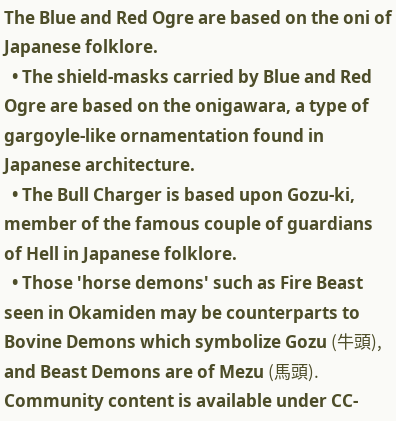The Blue and Red Ogre are based on the oni of Japanese folklore.
  • The shield-masks carried by Blue and Red Ogre are based on the onigawara, a type of gargoyle-like ornamentation found in Japanese architecture.
  • The Bull Charger is based upon Gozu-ki, member of the famous couple of guardians of Hell in Japanese folklore.
  • Those 'horse demons' such as Fire Beast seen in Okamiden may be counterparts to Bovine Demons which symbolize Gozu (牛頭), and Beast Demons are of Mezu (馬頭).
Community content is available under CC-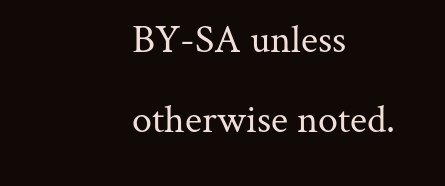BY-SA unless otherwise noted.